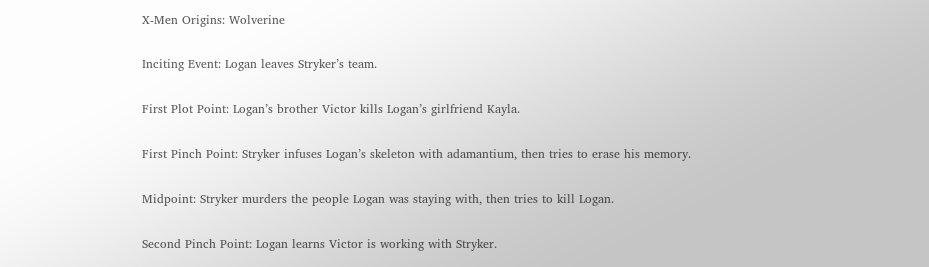X-Men Origins: Wolverine

Inciting Event: Logan leaves Stryker’s team.

First Plot Point: Logan’s brother Victor kills Logan’s girlfriend Kayla.

First Pinch Point: Stryker infuses Logan’s skeleton with adamantium, then tries to erase his memory.

Midpoint: Stryker murders the people Logan was staying with, then tries to kill Logan.

Second Pinch Point: Logan learns Victor is working with Stryker.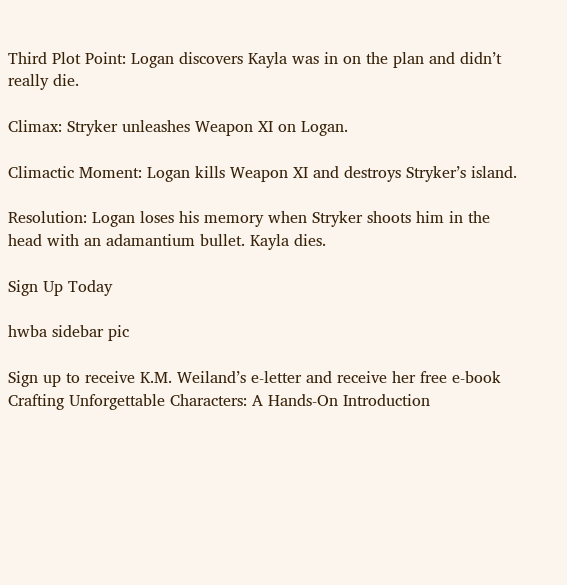Third Plot Point: Logan discovers Kayla was in on the plan and didn’t really die.

Climax: Stryker unleashes Weapon XI on Logan.

Climactic Moment: Logan kills Weapon XI and destroys Stryker’s island.

Resolution: Logan loses his memory when Stryker shoots him in the head with an adamantium bullet. Kayla dies.

Sign Up Today

hwba sidebar pic

Sign up to receive K.M. Weiland’s e-letter and receive her free e-book Crafting Unforgettable Characters: A Hands-On Introduction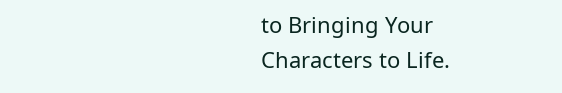to Bringing Your Characters to Life.